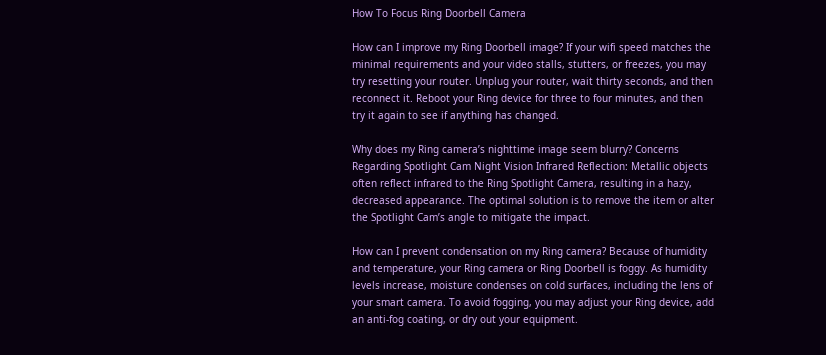How To Focus Ring Doorbell Camera

How can I improve my Ring Doorbell image? If your wifi speed matches the minimal requirements and your video stalls, stutters, or freezes, you may try resetting your router. Unplug your router, wait thirty seconds, and then reconnect it. Reboot your Ring device for three to four minutes, and then try it again to see if anything has changed.

Why does my Ring camera’s nighttime image seem blurry? Concerns Regarding Spotlight Cam Night Vision Infrared Reflection: Metallic objects often reflect infrared to the Ring Spotlight Camera, resulting in a hazy, decreased appearance. The optimal solution is to remove the item or alter the Spotlight Cam’s angle to mitigate the impact.

How can I prevent condensation on my Ring camera? Because of humidity and temperature, your Ring camera or Ring Doorbell is foggy. As humidity levels increase, moisture condenses on cold surfaces, including the lens of your smart camera. To avoid fogging, you may adjust your Ring device, add an anti-fog coating, or dry out your equipment.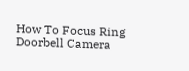How To Focus Ring Doorbell Camera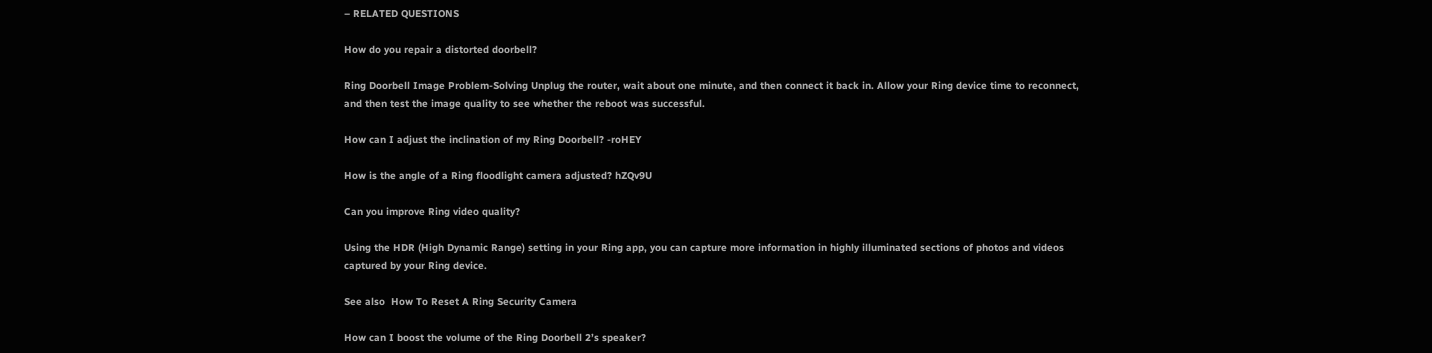– RELATED QUESTIONS

How do you repair a distorted doorbell?

Ring Doorbell Image Problem-Solving Unplug the router, wait about one minute, and then connect it back in. Allow your Ring device time to reconnect, and then test the image quality to see whether the reboot was successful.

How can I adjust the inclination of my Ring Doorbell? -roHEY

How is the angle of a Ring floodlight camera adjusted? hZQv9U

Can you improve Ring video quality?

Using the HDR (High Dynamic Range) setting in your Ring app, you can capture more information in highly illuminated sections of photos and videos captured by your Ring device.

See also  How To Reset A Ring Security Camera

How can I boost the volume of the Ring Doorbell 2’s speaker?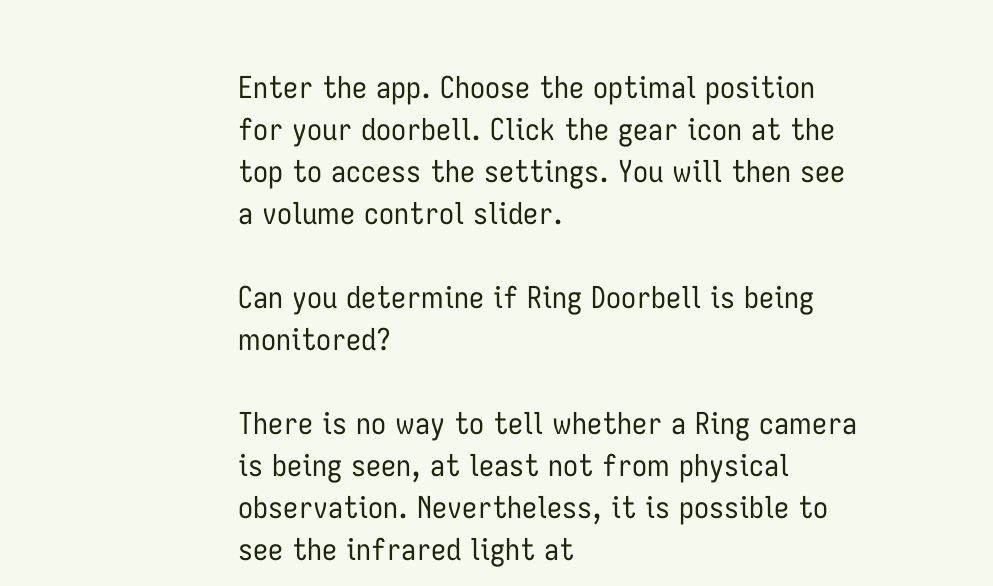Enter the app. Choose the optimal position for your doorbell. Click the gear icon at the top to access the settings. You will then see a volume control slider.

Can you determine if Ring Doorbell is being monitored?

There is no way to tell whether a Ring camera is being seen, at least not from physical observation. Nevertheless, it is possible to see the infrared light at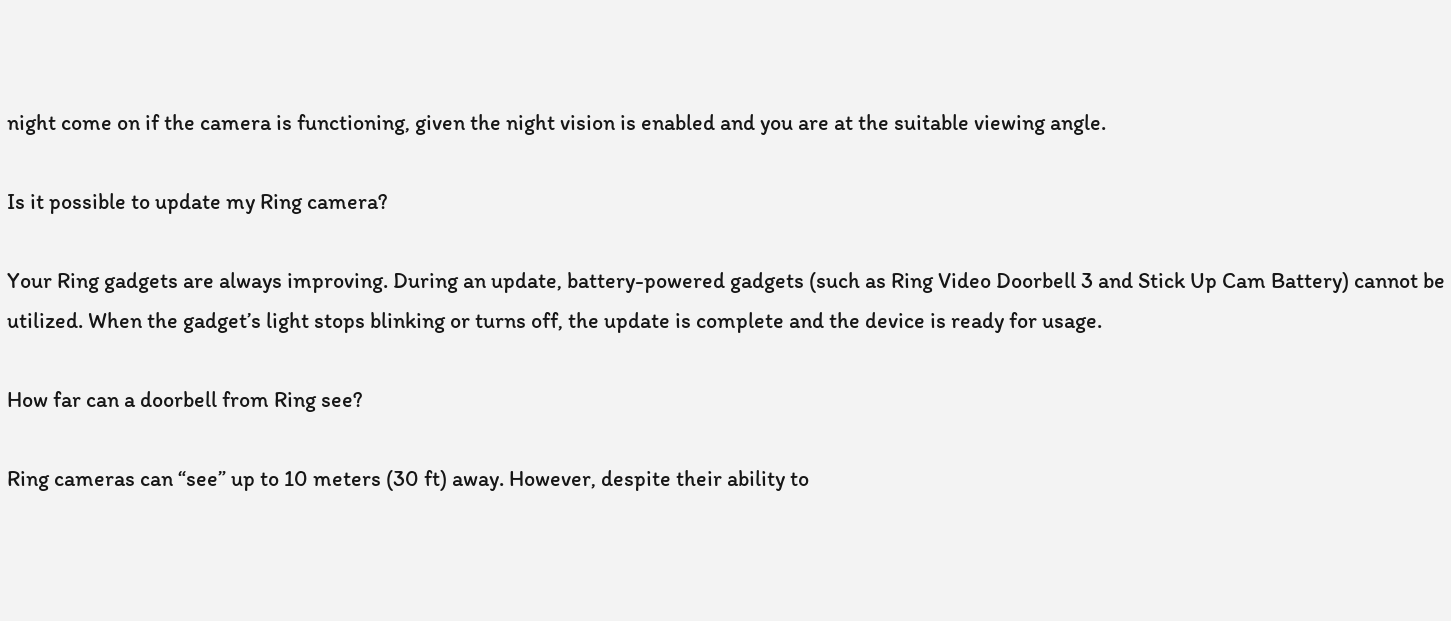night come on if the camera is functioning, given the night vision is enabled and you are at the suitable viewing angle.

Is it possible to update my Ring camera?

Your Ring gadgets are always improving. During an update, battery-powered gadgets (such as Ring Video Doorbell 3 and Stick Up Cam Battery) cannot be utilized. When the gadget’s light stops blinking or turns off, the update is complete and the device is ready for usage.

How far can a doorbell from Ring see?

Ring cameras can “see” up to 10 meters (30 ft) away. However, despite their ability to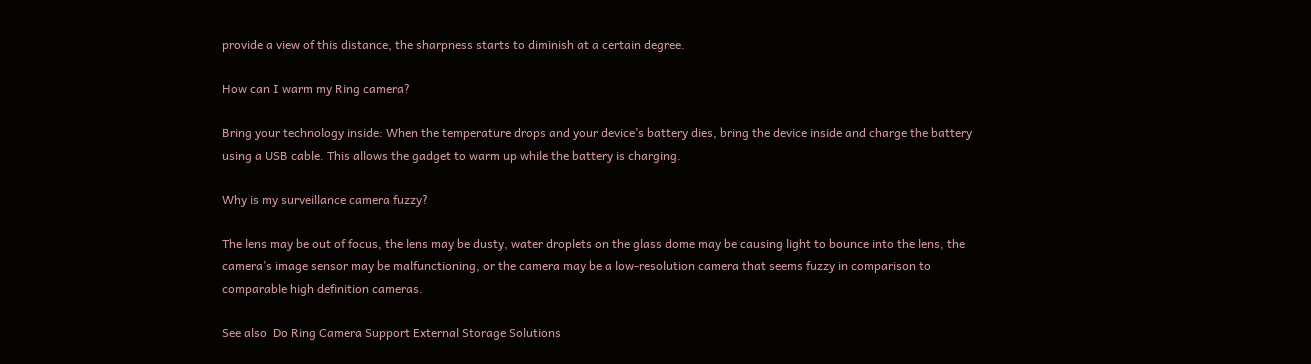provide a view of this distance, the sharpness starts to diminish at a certain degree.

How can I warm my Ring camera?

Bring your technology inside: When the temperature drops and your device’s battery dies, bring the device inside and charge the battery using a USB cable. This allows the gadget to warm up while the battery is charging.

Why is my surveillance camera fuzzy?

The lens may be out of focus, the lens may be dusty, water droplets on the glass dome may be causing light to bounce into the lens, the camera’s image sensor may be malfunctioning, or the camera may be a low-resolution camera that seems fuzzy in comparison to comparable high definition cameras.

See also  Do Ring Camera Support External Storage Solutions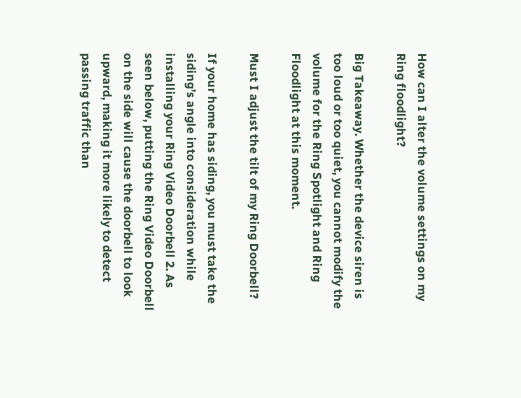How can I alter the volume settings on my Ring floodlight?

Big Takeaway. Whether the device siren is too loud or too quiet, you cannot modify the volume for the Ring Spotlight and Ring Floodlight at this moment.

Must I adjust the tilt of my Ring Doorbell?

If your home has siding, you must take the siding’s angle into consideration while installing your Ring Video Doorbell 2. As seen below, putting the Ring Video Doorbell on the side will cause the doorbell to look upward, making it more likely to detect passing traffic than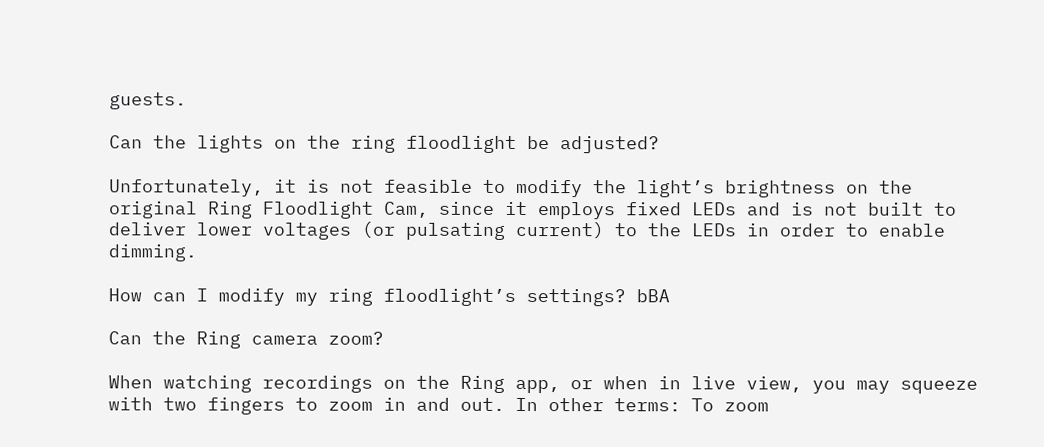guests.

Can the lights on the ring floodlight be adjusted?

Unfortunately, it is not feasible to modify the light’s brightness on the original Ring Floodlight Cam, since it employs fixed LEDs and is not built to deliver lower voltages (or pulsating current) to the LEDs in order to enable dimming.

How can I modify my ring floodlight’s settings? bBA

Can the Ring camera zoom?

When watching recordings on the Ring app, or when in live view, you may squeeze with two fingers to zoom in and out. In other terms: To zoom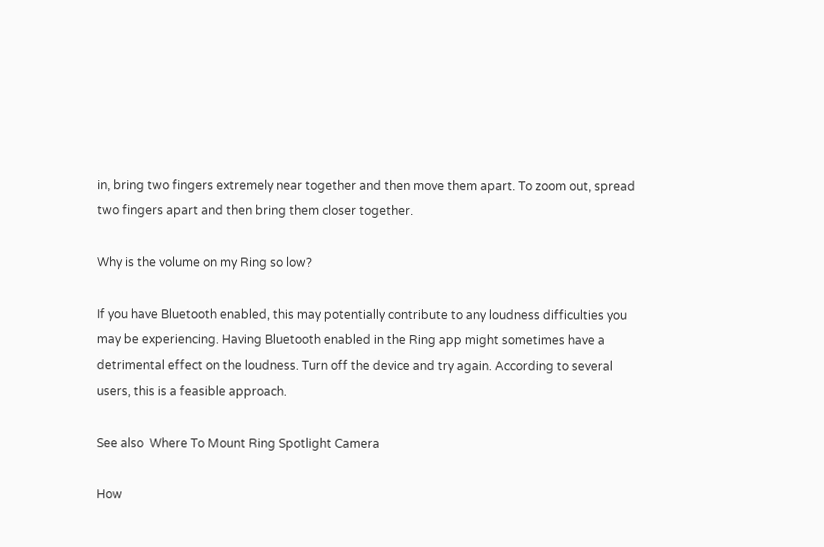in, bring two fingers extremely near together and then move them apart. To zoom out, spread two fingers apart and then bring them closer together.

Why is the volume on my Ring so low?

If you have Bluetooth enabled, this may potentially contribute to any loudness difficulties you may be experiencing. Having Bluetooth enabled in the Ring app might sometimes have a detrimental effect on the loudness. Turn off the device and try again. According to several users, this is a feasible approach.

See also  Where To Mount Ring Spotlight Camera

How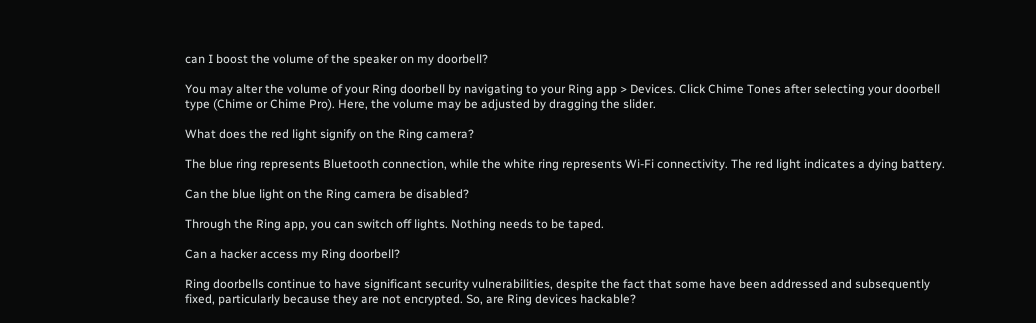can I boost the volume of the speaker on my doorbell?

You may alter the volume of your Ring doorbell by navigating to your Ring app > Devices. Click Chime Tones after selecting your doorbell type (Chime or Chime Pro). Here, the volume may be adjusted by dragging the slider.

What does the red light signify on the Ring camera?

The blue ring represents Bluetooth connection, while the white ring represents Wi-Fi connectivity. The red light indicates a dying battery.

Can the blue light on the Ring camera be disabled?

Through the Ring app, you can switch off lights. Nothing needs to be taped.

Can a hacker access my Ring doorbell?

Ring doorbells continue to have significant security vulnerabilities, despite the fact that some have been addressed and subsequently fixed, particularly because they are not encrypted. So, are Ring devices hackable?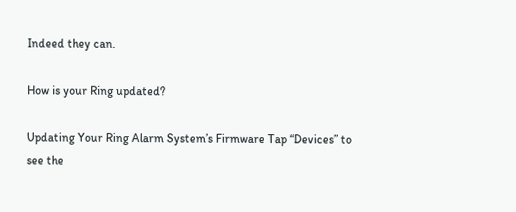Indeed they can.

How is your Ring updated?

Updating Your Ring Alarm System’s Firmware Tap “Devices” to see the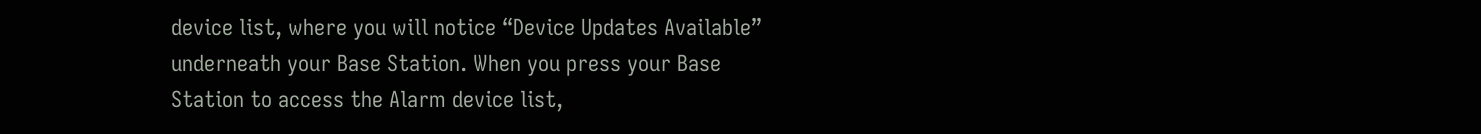device list, where you will notice “Device Updates Available” underneath your Base Station. When you press your Base Station to access the Alarm device list,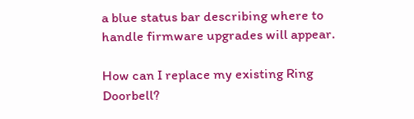a blue status bar describing where to handle firmware upgrades will appear.

How can I replace my existing Ring Doorbell?